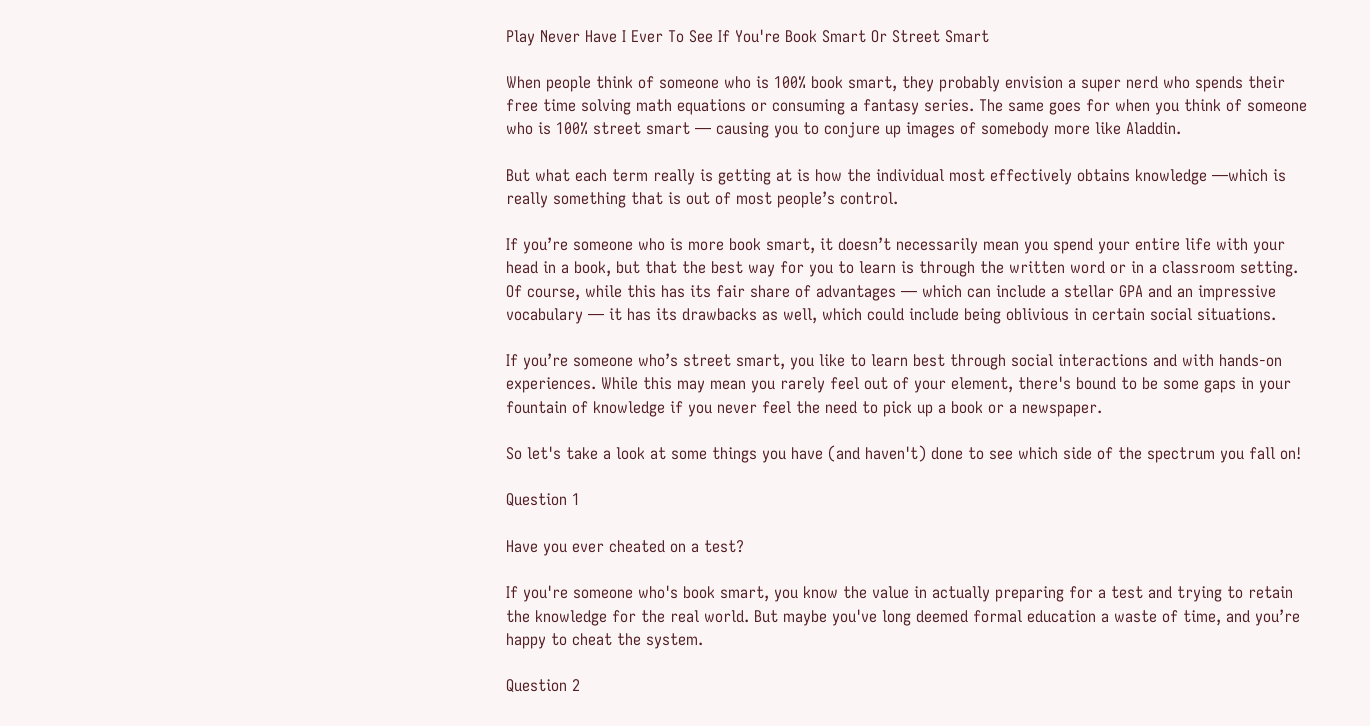Play Never Have I Ever To See If You're Book Smart Or Street Smart

When people think of someone who is 100% book smart, they probably envision a super nerd who spends their free time solving math equations or consuming a fantasy series. The same goes for when you think of someone who is 100% street smart — causing you to conjure up images of somebody more like Aladdin.

But what each term really is getting at is how the individual most effectively obtains knowledge —which is really something that is out of most people’s control.

If you’re someone who is more book smart, it doesn’t necessarily mean you spend your entire life with your head in a book, but that the best way for you to learn is through the written word or in a classroom setting. Of course, while this has its fair share of advantages — which can include a stellar GPA and an impressive vocabulary — it has its drawbacks as well, which could include being oblivious in certain social situations.

If you’re someone who’s street smart, you like to learn best through social interactions and with hands-on experiences. While this may mean you rarely feel out of your element, there's bound to be some gaps in your fountain of knowledge if you never feel the need to pick up a book or a newspaper.

So let's take a look at some things you have (and haven't) done to see which side of the spectrum you fall on!

Question 1

Have you ever cheated on a test?

If you're someone who's book smart, you know the value in actually preparing for a test and trying to retain the knowledge for the real world. But maybe you've long deemed formal education a waste of time, and you’re happy to cheat the system.

Question 2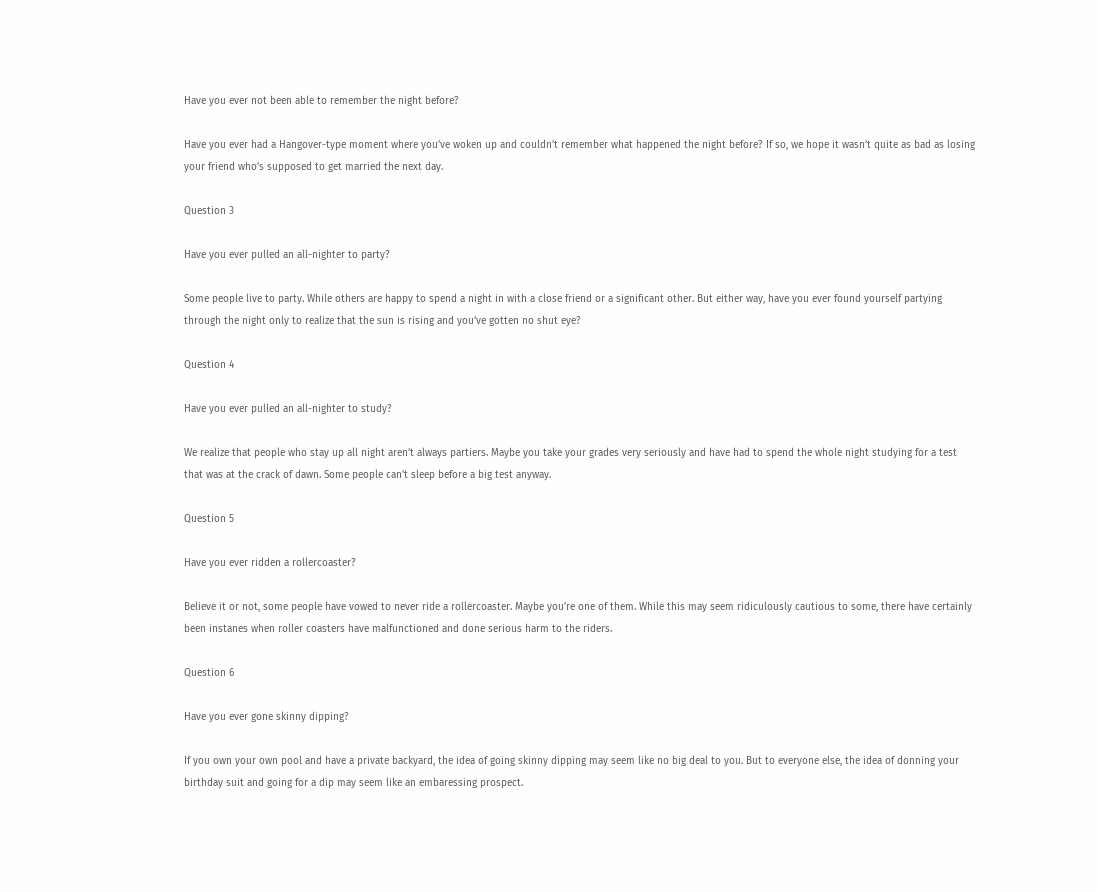Have you ever not been able to remember the night before?

Have you ever had a Hangover-type moment where you’ve woken up and couldn’t remember what happened the night before? If so, we hope it wasn’t quite as bad as losing your friend who’s supposed to get married the next day.

Question 3

Have you ever pulled an all-nighter to party?

Some people live to party. While others are happy to spend a night in with a close friend or a significant other. But either way, have you ever found yourself partying through the night only to realize that the sun is rising and you’ve gotten no shut eye?

Question 4

Have you ever pulled an all-nighter to study?

We realize that people who stay up all night aren’t always partiers. Maybe you take your grades very seriously and have had to spend the whole night studying for a test that was at the crack of dawn. Some people can't sleep before a big test anyway.

Question 5

Have you ever ridden a rollercoaster?

Believe it or not, some people have vowed to never ride a rollercoaster. Maybe you’re one of them. While this may seem ridiculously cautious to some, there have certainly been instanes when roller coasters have malfunctioned and done serious harm to the riders.

Question 6

Have you ever gone skinny dipping?

If you own your own pool and have a private backyard, the idea of going skinny dipping may seem like no big deal to you. But to everyone else, the idea of donning your birthday suit and going for a dip may seem like an embaressing prospect.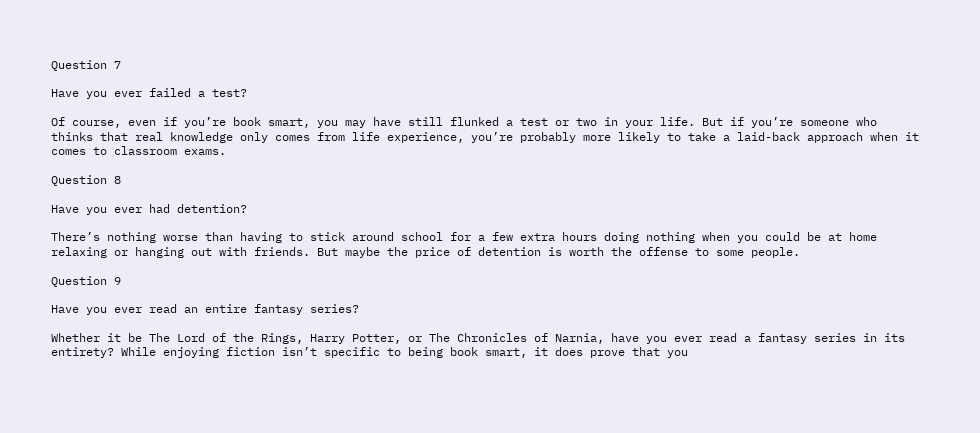Question 7

Have you ever failed a test?

Of course, even if you’re book smart, you may have still flunked a test or two in your life. But if you’re someone who thinks that real knowledge only comes from life experience, you’re probably more likely to take a laid-back approach when it comes to classroom exams.

Question 8

Have you ever had detention?

There’s nothing worse than having to stick around school for a few extra hours doing nothing when you could be at home relaxing or hanging out with friends. But maybe the price of detention is worth the offense to some people.

Question 9

Have you ever read an entire fantasy series?

Whether it be The Lord of the Rings, Harry Potter, or The Chronicles of Narnia, have you ever read a fantasy series in its entirety? While enjoying fiction isn’t specific to being book smart, it does prove that you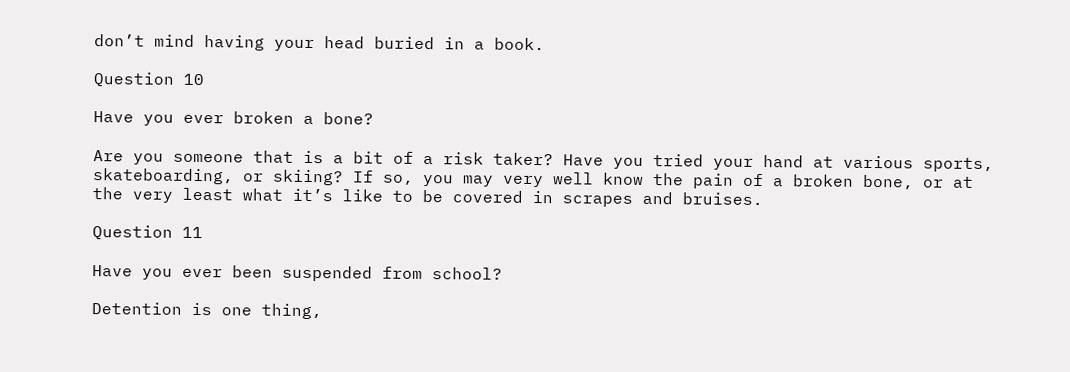don’t mind having your head buried in a book.

Question 10

Have you ever broken a bone?

Are you someone that is a bit of a risk taker? Have you tried your hand at various sports, skateboarding, or skiing? If so, you may very well know the pain of a broken bone, or at the very least what it’s like to be covered in scrapes and bruises.

Question 11

Have you ever been suspended from school?

Detention is one thing,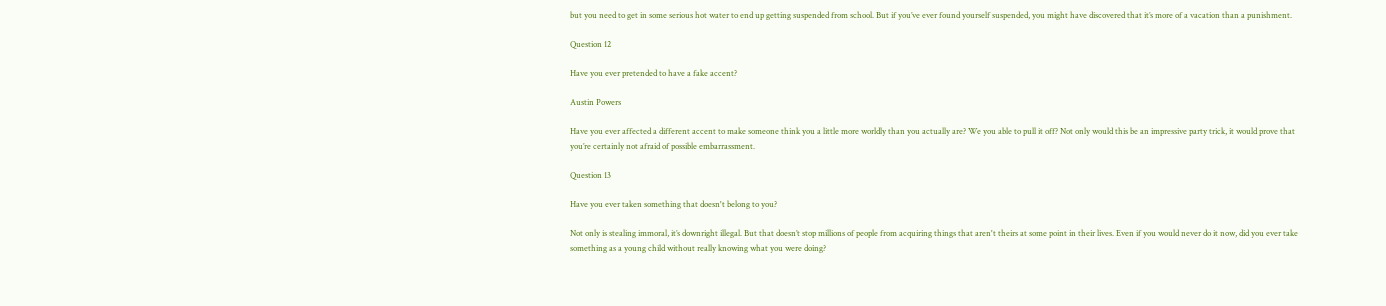but you need to get in some serious hot water to end up getting suspended from school. But if you’ve ever found yourself suspended, you might have discovered that it’s more of a vacation than a punishment.

Question 12

Have you ever pretended to have a fake accent?

Austin Powers

Have you ever affected a different accent to make someone think you a little more worldly than you actually are? We you able to pull it off? Not only would this be an impressive party trick, it would prove that you’re certainly not afraid of possible embarrassment.

Question 13

Have you ever taken something that doesn't belong to you?

Not only is stealing immoral, it’s downright illegal. But that doesn’t stop millions of people from acquiring things that aren't theirs at some point in their lives. Even if you would never do it now, did you ever take something as a young child without really knowing what you were doing?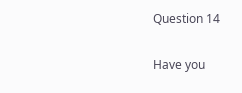Question 14

Have you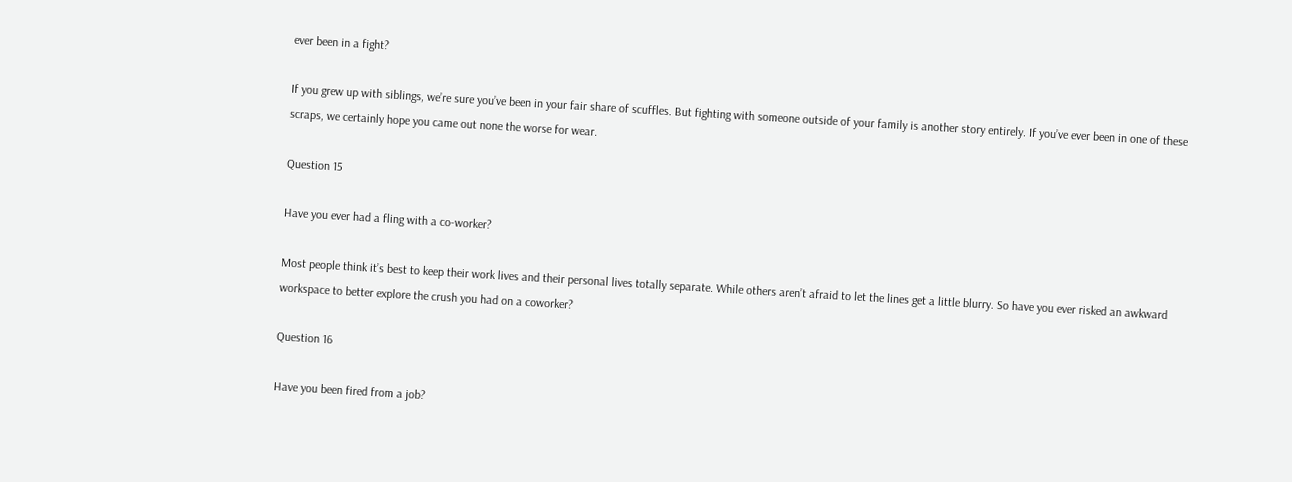ever been in a fight?

If you grew up with siblings, we’re sure you’ve been in your fair share of scuffles. But fighting with someone outside of your family is another story entirely. If you’ve ever been in one of these scraps, we certainly hope you came out none the worse for wear.

Question 15

Have you ever had a fling with a co-worker?

Most people think it’s best to keep their work lives and their personal lives totally separate. While others aren’t afraid to let the lines get a little blurry. So have you ever risked an awkward workspace to better explore the crush you had on a coworker?

Question 16

Have you been fired from a job?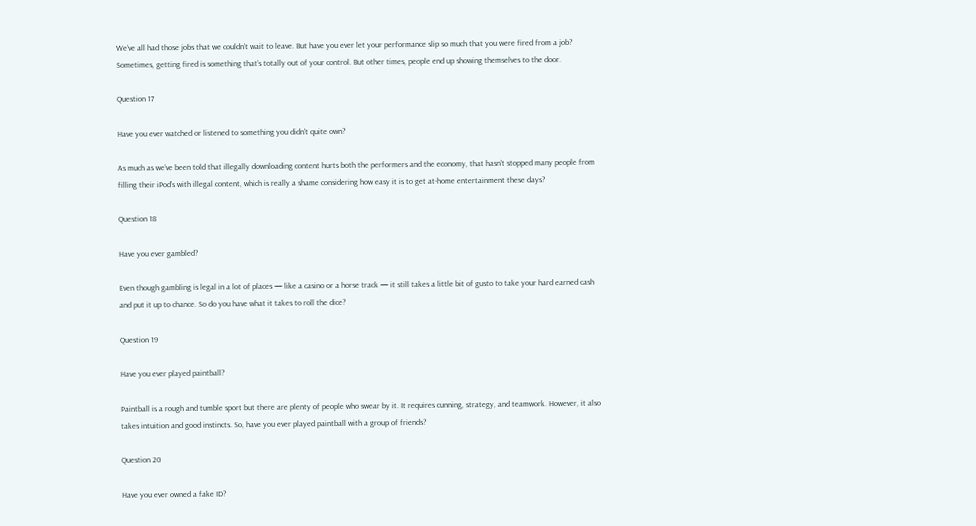We’ve all had those jobs that we couldn’t wait to leave. But have you ever let your performance slip so much that you were fired from a job? Sometimes, getting fired is something that’s totally out of your control. But other times, people end up showing themselves to the door.

Question 17

Have you ever watched or listened to something you didn't quite own?

As much as we’ve been told that illegally downloading content hurts both the performers and the economy, that hasn’t stopped many people from filling their iPod’s with illegal content, which is really a shame considering how easy it is to get at-home entertainment these days?

Question 18

Have you ever gambled?

Even though gambling is legal in a lot of places — like a casino or a horse track — it still takes a little bit of gusto to take your hard earned cash and put it up to chance. So do you have what it takes to roll the dice?

Question 19

Have you ever played paintball?

Paintball is a rough and tumble sport but there are plenty of people who swear by it. It requires cunning, strategy, and teamwork. However, it also takes intuition and good instincts. So, have you ever played paintball with a group of friends?

Question 20

Have you ever owned a fake ID?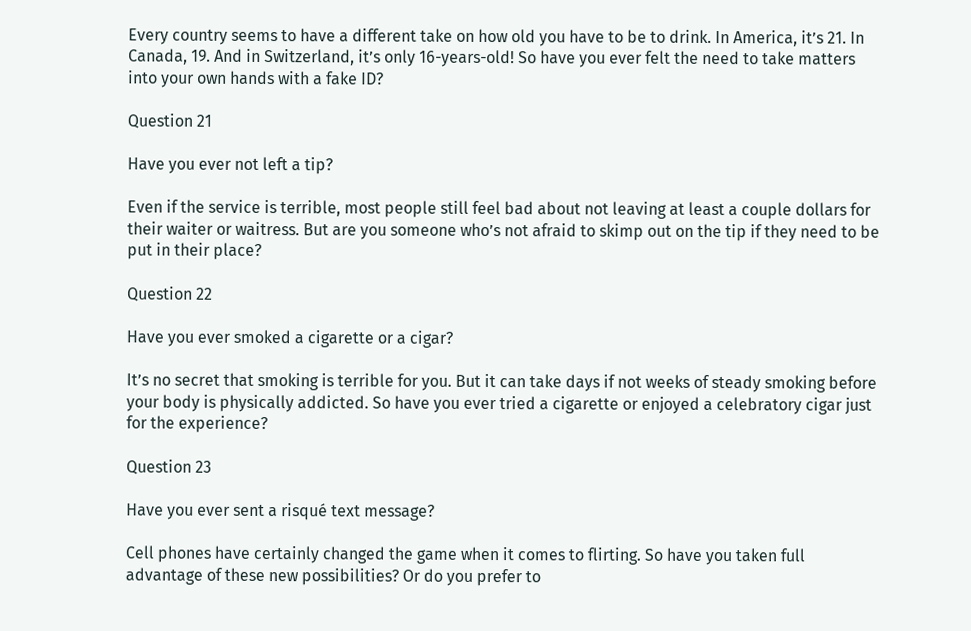Every country seems to have a different take on how old you have to be to drink. In America, it’s 21. In Canada, 19. And in Switzerland, it’s only 16-years-old! So have you ever felt the need to take matters into your own hands with a fake ID?

Question 21

Have you ever not left a tip?

Even if the service is terrible, most people still feel bad about not leaving at least a couple dollars for their waiter or waitress. But are you someone who’s not afraid to skimp out on the tip if they need to be put in their place?

Question 22

Have you ever smoked a cigarette or a cigar?

It’s no secret that smoking is terrible for you. But it can take days if not weeks of steady smoking before your body is physically addicted. So have you ever tried a cigarette or enjoyed a celebratory cigar just for the experience?

Question 23

Have you ever sent a risqué text message?

Cell phones have certainly changed the game when it comes to flirting. So have you taken full advantage of these new possibilities? Or do you prefer to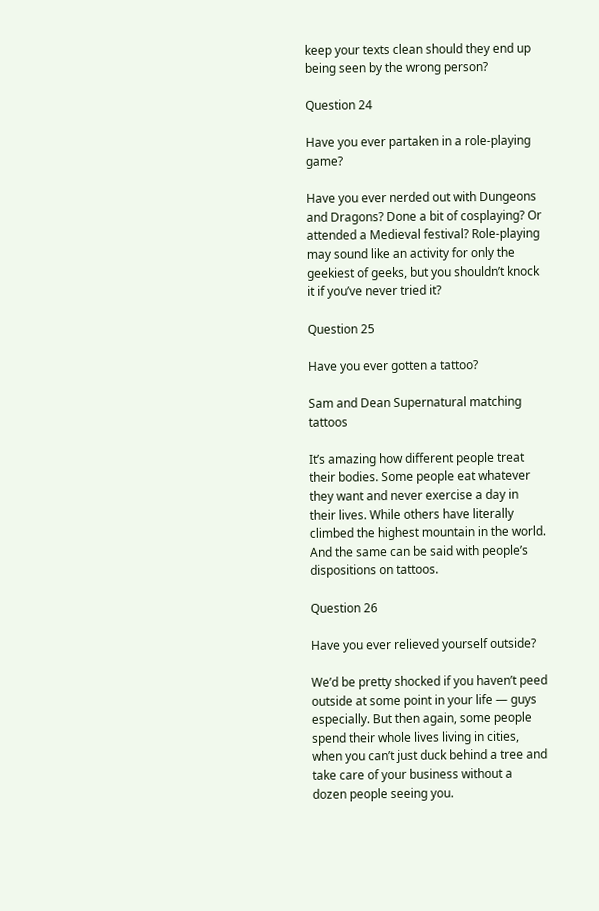keep your texts clean should they end up being seen by the wrong person?

Question 24

Have you ever partaken in a role-playing game?

Have you ever nerded out with Dungeons and Dragons? Done a bit of cosplaying? Or attended a Medieval festival? Role-playing may sound like an activity for only the geekiest of geeks, but you shouldn’t knock it if you’ve never tried it?

Question 25

Have you ever gotten a tattoo?

Sam and Dean Supernatural matching tattoos

It’s amazing how different people treat their bodies. Some people eat whatever they want and never exercise a day in their lives. While others have literally climbed the highest mountain in the world. And the same can be said with people’s dispositions on tattoos.

Question 26

Have you ever relieved yourself outside?

We’d be pretty shocked if you haven’t peed outside at some point in your life — guys especially. But then again, some people spend their whole lives living in cities, when you can’t just duck behind a tree and take care of your business without a dozen people seeing you.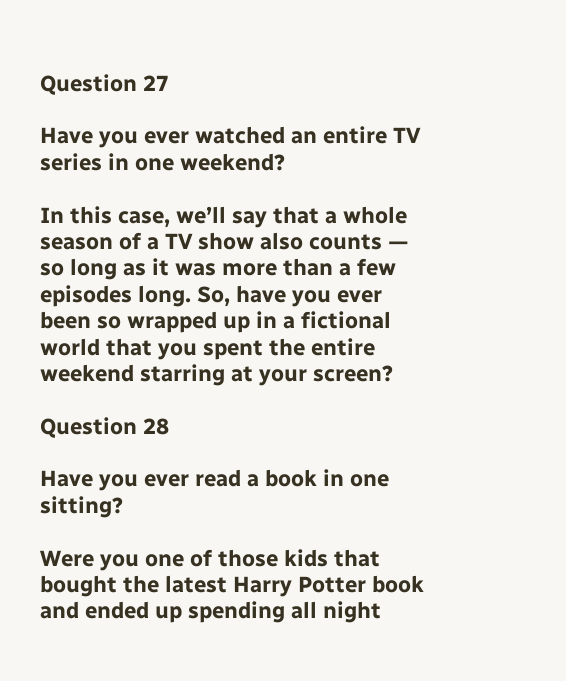Question 27

Have you ever watched an entire TV series in one weekend?

In this case, we’ll say that a whole season of a TV show also counts — so long as it was more than a few episodes long. So, have you ever been so wrapped up in a fictional world that you spent the entire weekend starring at your screen?

Question 28

Have you ever read a book in one sitting?

Were you one of those kids that bought the latest Harry Potter book and ended up spending all night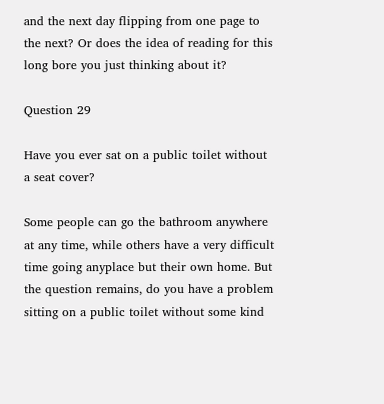and the next day flipping from one page to the next? Or does the idea of reading for this long bore you just thinking about it?

Question 29

Have you ever sat on a public toilet without a seat cover?

Some people can go the bathroom anywhere at any time, while others have a very difficult time going anyplace but their own home. But the question remains, do you have a problem sitting on a public toilet without some kind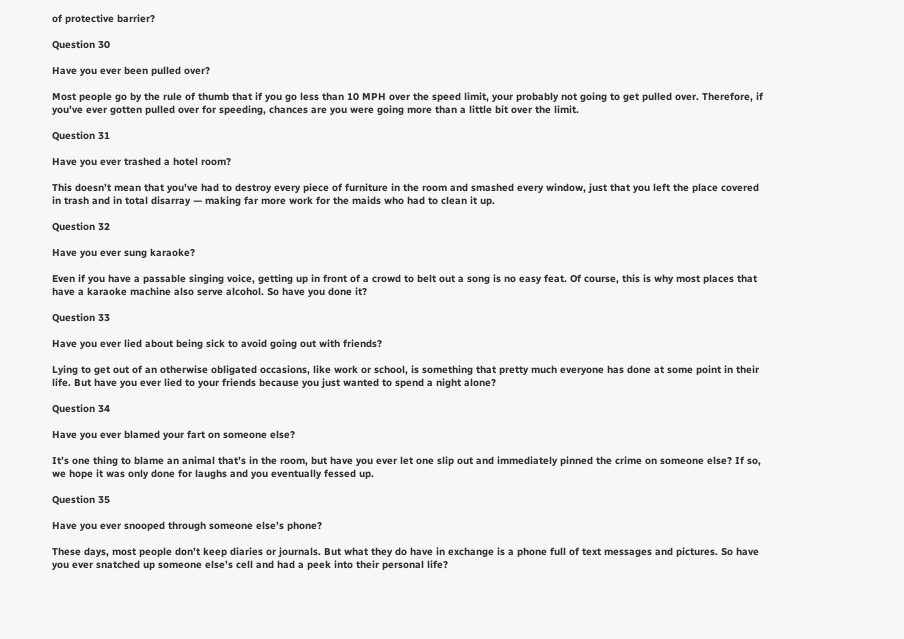of protective barrier?

Question 30

Have you ever been pulled over?

Most people go by the rule of thumb that if you go less than 10 MPH over the speed limit, your probably not going to get pulled over. Therefore, if you’ve ever gotten pulled over for speeding, chances are you were going more than a little bit over the limit.

Question 31

Have you ever trashed a hotel room?

This doesn’t mean that you’ve had to destroy every piece of furniture in the room and smashed every window, just that you left the place covered in trash and in total disarray — making far more work for the maids who had to clean it up.

Question 32

Have you ever sung karaoke?

Even if you have a passable singing voice, getting up in front of a crowd to belt out a song is no easy feat. Of course, this is why most places that have a karaoke machine also serve alcohol. So have you done it?

Question 33

Have you ever lied about being sick to avoid going out with friends?

Lying to get out of an otherwise obligated occasions, like work or school, is something that pretty much everyone has done at some point in their life. But have you ever lied to your friends because you just wanted to spend a night alone?

Question 34

Have you ever blamed your fart on someone else?

It’s one thing to blame an animal that’s in the room, but have you ever let one slip out and immediately pinned the crime on someone else? If so, we hope it was only done for laughs and you eventually fessed up.

Question 35

Have you ever snooped through someone else’s phone?

These days, most people don’t keep diaries or journals. But what they do have in exchange is a phone full of text messages and pictures. So have you ever snatched up someone else’s cell and had a peek into their personal life?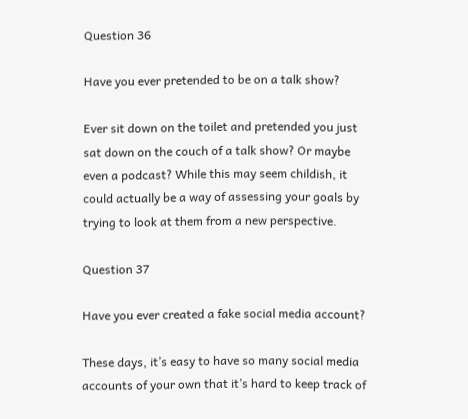Question 36

Have you ever pretended to be on a talk show?

Ever sit down on the toilet and pretended you just sat down on the couch of a talk show? Or maybe even a podcast? While this may seem childish, it could actually be a way of assessing your goals by trying to look at them from a new perspective.

Question 37

Have you ever created a fake social media account?

These days, it’s easy to have so many social media accounts of your own that it’s hard to keep track of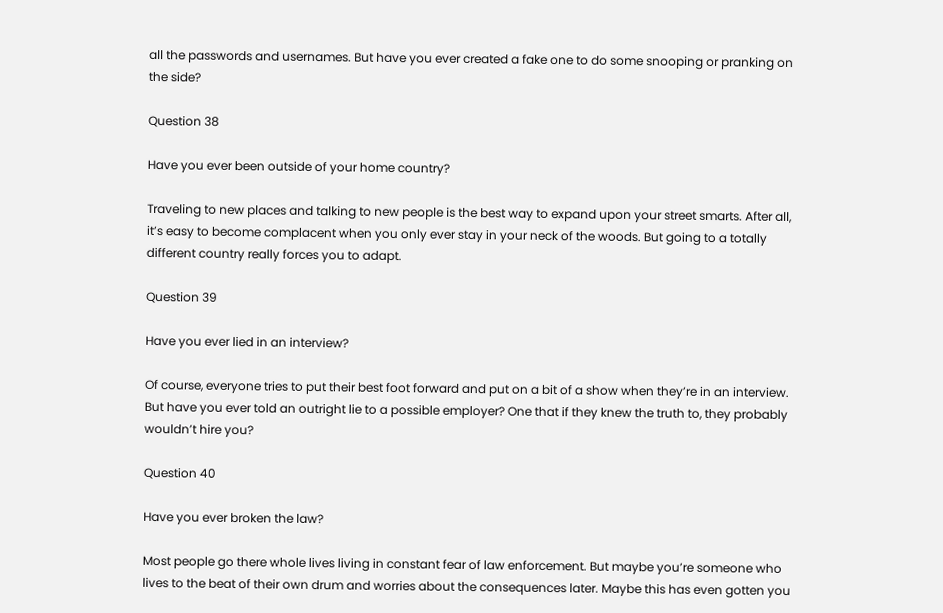all the passwords and usernames. But have you ever created a fake one to do some snooping or pranking on the side?

Question 38

Have you ever been outside of your home country?

Traveling to new places and talking to new people is the best way to expand upon your street smarts. After all, it’s easy to become complacent when you only ever stay in your neck of the woods. But going to a totally different country really forces you to adapt.

Question 39

Have you ever lied in an interview?

Of course, everyone tries to put their best foot forward and put on a bit of a show when they’re in an interview. But have you ever told an outright lie to a possible employer? One that if they knew the truth to, they probably wouldn’t hire you?

Question 40

Have you ever broken the law?

Most people go there whole lives living in constant fear of law enforcement. But maybe you’re someone who lives to the beat of their own drum and worries about the consequences later. Maybe this has even gotten you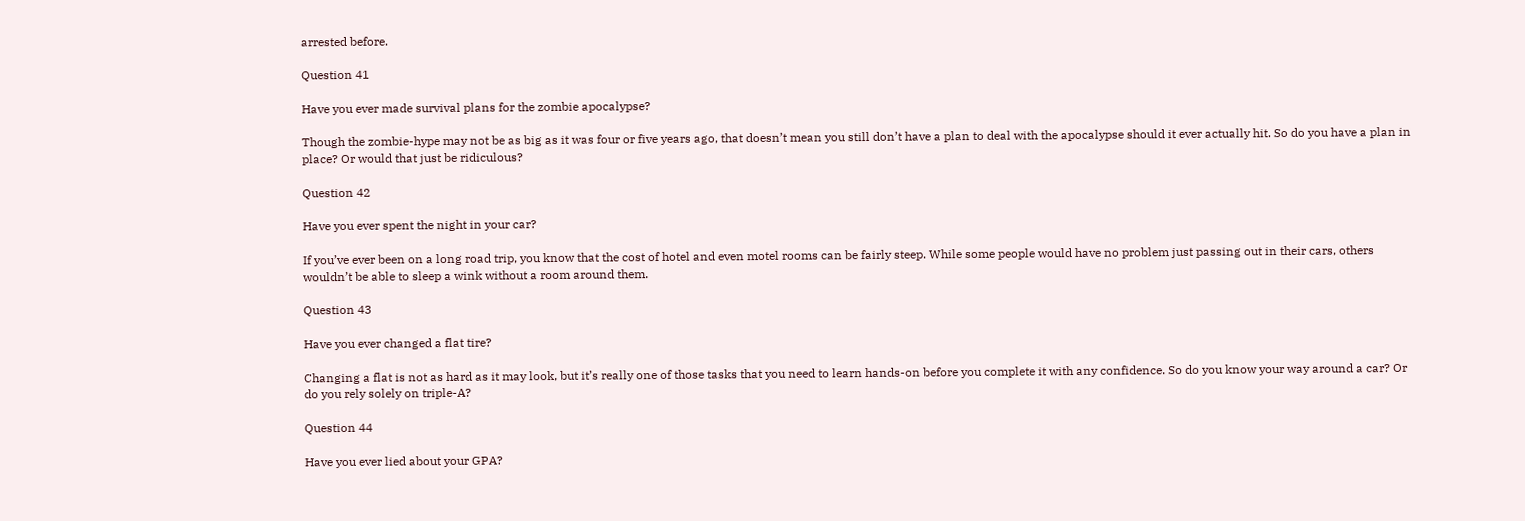arrested before.

Question 41

Have you ever made survival plans for the zombie apocalypse?

Though the zombie-hype may not be as big as it was four or five years ago, that doesn’t mean you still don’t have a plan to deal with the apocalypse should it ever actually hit. So do you have a plan in place? Or would that just be ridiculous?

Question 42

Have you ever spent the night in your car?

If you’ve ever been on a long road trip, you know that the cost of hotel and even motel rooms can be fairly steep. While some people would have no problem just passing out in their cars, others wouldn’t be able to sleep a wink without a room around them.

Question 43

Have you ever changed a flat tire?

Changing a flat is not as hard as it may look, but it’s really one of those tasks that you need to learn hands-on before you complete it with any confidence. So do you know your way around a car? Or do you rely solely on triple-A?

Question 44

Have you ever lied about your GPA?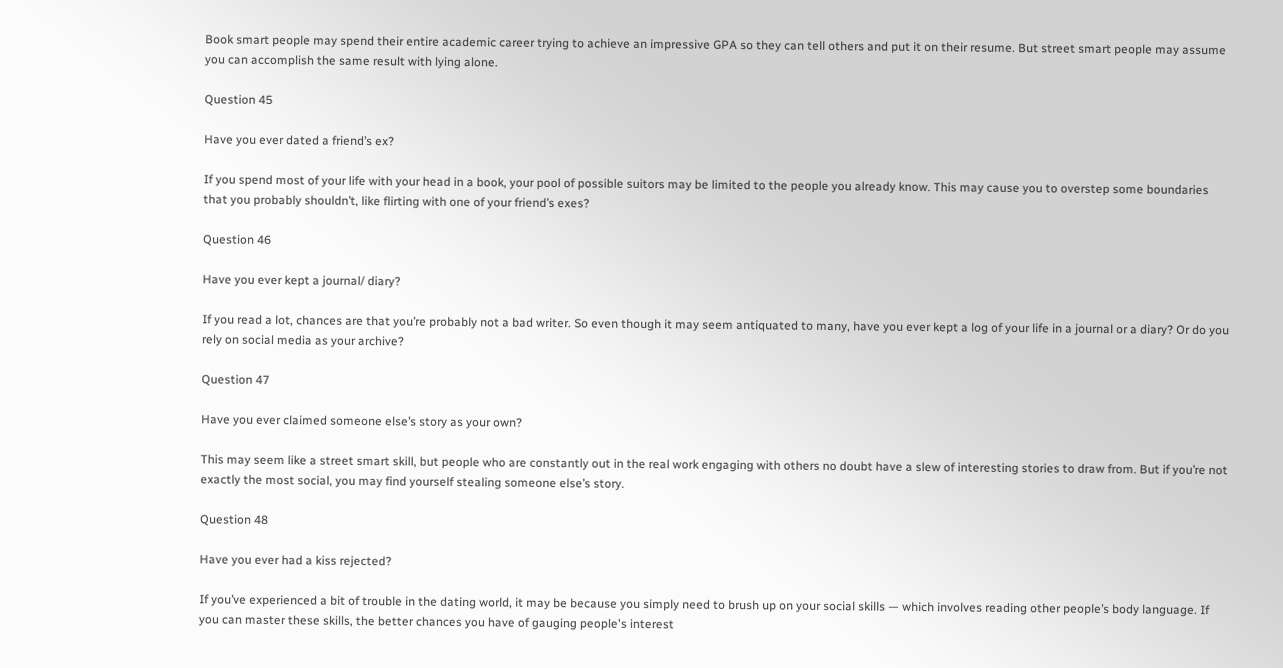Book smart people may spend their entire academic career trying to achieve an impressive GPA so they can tell others and put it on their resume. But street smart people may assume you can accomplish the same result with lying alone.

Question 45

Have you ever dated a friend’s ex?

If you spend most of your life with your head in a book, your pool of possible suitors may be limited to the people you already know. This may cause you to overstep some boundaries that you probably shouldn’t, like flirting with one of your friend’s exes?

Question 46

Have you ever kept a journal/ diary?

If you read a lot, chances are that you’re probably not a bad writer. So even though it may seem antiquated to many, have you ever kept a log of your life in a journal or a diary? Or do you rely on social media as your archive?

Question 47

Have you ever claimed someone else’s story as your own?

This may seem like a street smart skill, but people who are constantly out in the real work engaging with others no doubt have a slew of interesting stories to draw from. But if you’re not exactly the most social, you may find yourself stealing someone else’s story.

Question 48

Have you ever had a kiss rejected?

If you’ve experienced a bit of trouble in the dating world, it may be because you simply need to brush up on your social skills — which involves reading other people’s body language. If you can master these skills, the better chances you have of gauging people's interest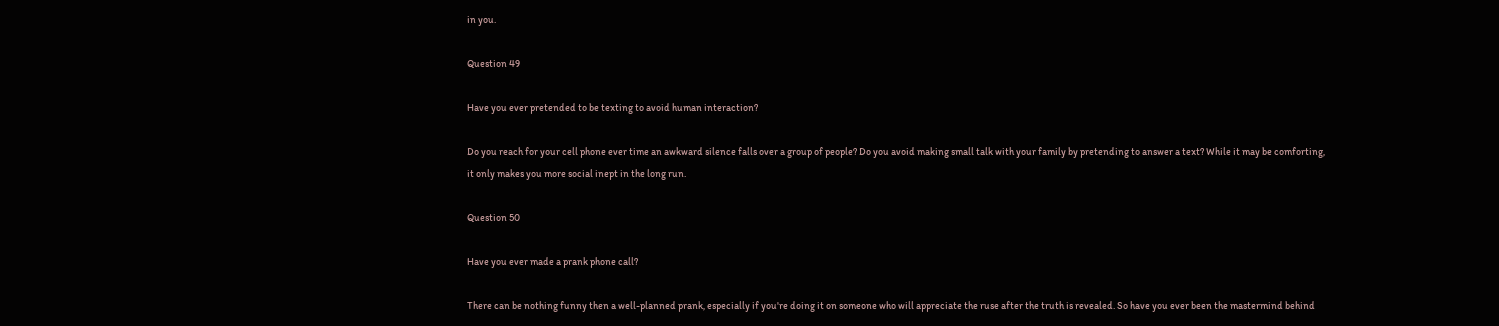in you.

Question 49

Have you ever pretended to be texting to avoid human interaction?

Do you reach for your cell phone ever time an awkward silence falls over a group of people? Do you avoid making small talk with your family by pretending to answer a text? While it may be comforting, it only makes you more social inept in the long run.

Question 50

Have you ever made a prank phone call?

There can be nothing funny then a well-planned prank, especially if you're doing it on someone who will appreciate the ruse after the truth is revealed. So have you ever been the mastermind behind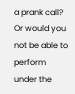a prank call? Or would you not be able to perform under the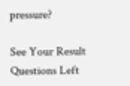pressure?

See Your Result
Questions Left